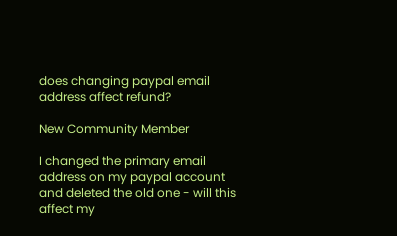does changing paypal email address affect refund?

New Community Member

I changed the primary email address on my paypal account and deleted the old one - will this affect my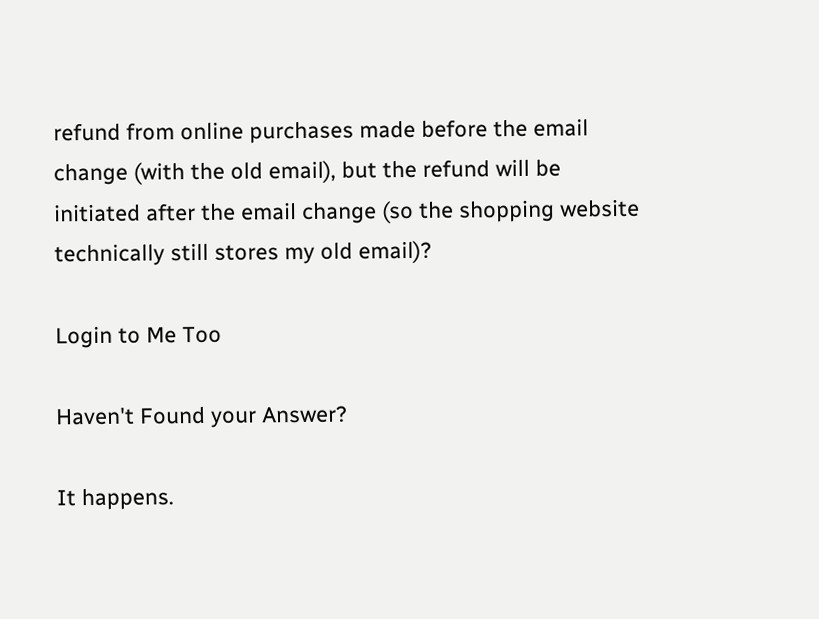refund from online purchases made before the email change (with the old email), but the refund will be initiated after the email change (so the shopping website technically still stores my old email)?

Login to Me Too

Haven't Found your Answer?

It happens.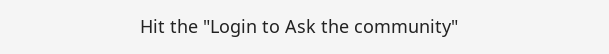Hit the "Login to Ask the community"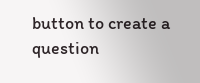button to create a question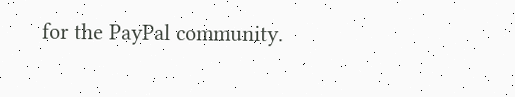for the PayPal community.